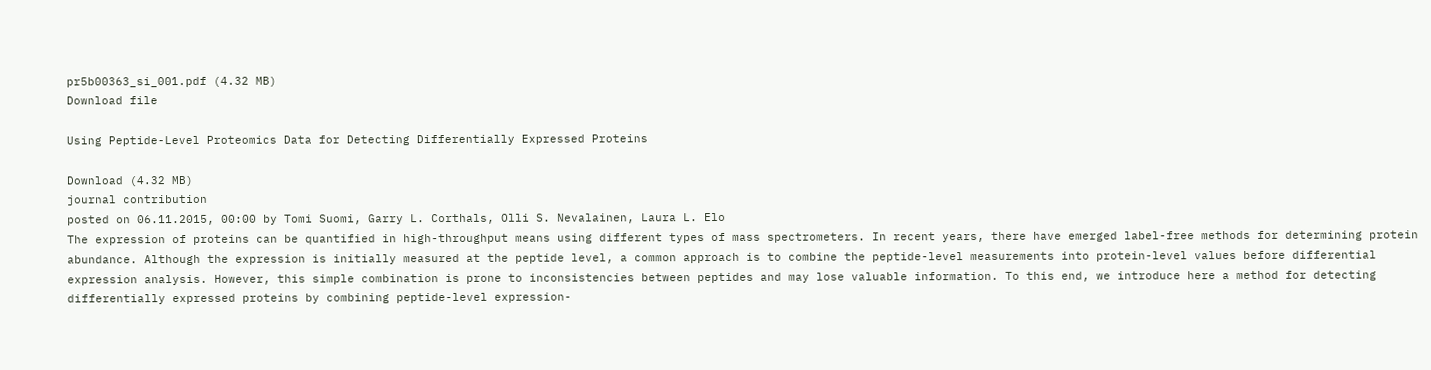pr5b00363_si_001.pdf (4.32 MB)
Download file

Using Peptide-Level Proteomics Data for Detecting Differentially Expressed Proteins

Download (4.32 MB)
journal contribution
posted on 06.11.2015, 00:00 by Tomi Suomi, Garry L. Corthals, Olli S. Nevalainen, Laura L. Elo
The expression of proteins can be quantified in high-throughput means using different types of mass spectrometers. In recent years, there have emerged label-free methods for determining protein abundance. Although the expression is initially measured at the peptide level, a common approach is to combine the peptide-level measurements into protein-level values before differential expression analysis. However, this simple combination is prone to inconsistencies between peptides and may lose valuable information. To this end, we introduce here a method for detecting differentially expressed proteins by combining peptide-level expression-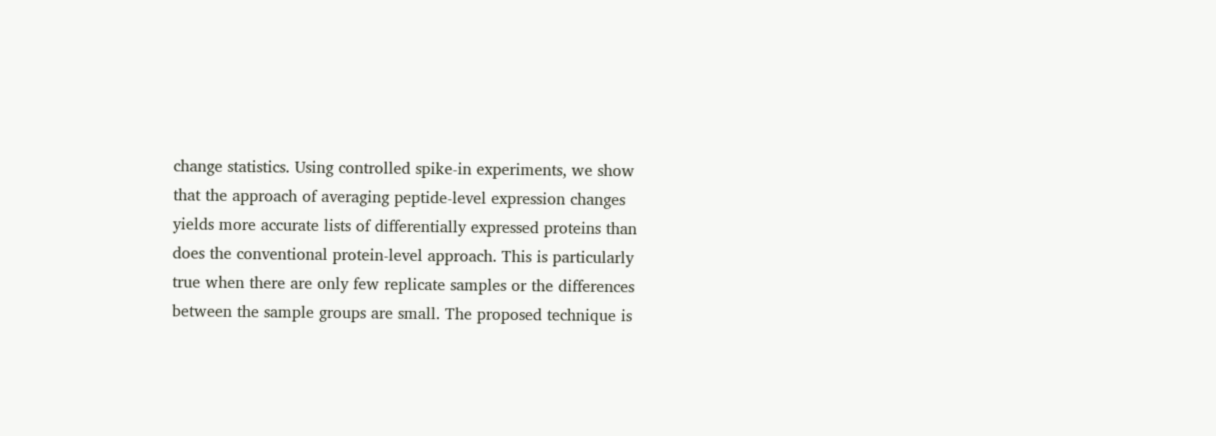change statistics. Using controlled spike-in experiments, we show that the approach of averaging peptide-level expression changes yields more accurate lists of differentially expressed proteins than does the conventional protein-level approach. This is particularly true when there are only few replicate samples or the differences between the sample groups are small. The proposed technique is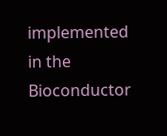implemented in the Bioconductor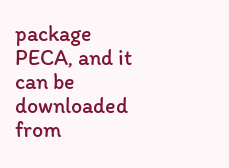package PECA, and it can be downloaded from